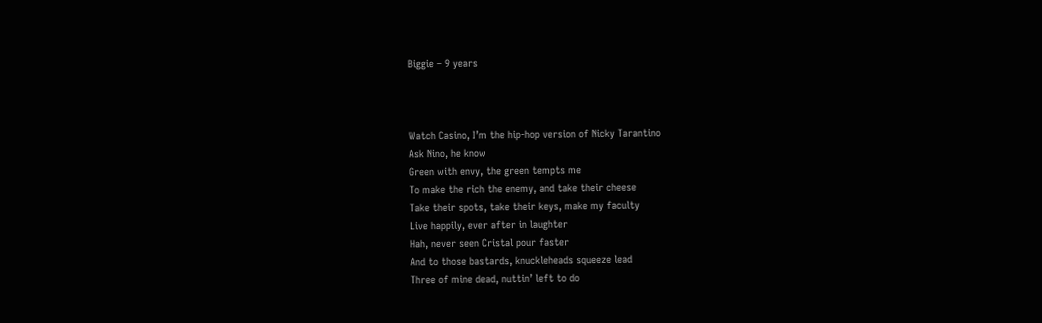Biggie – 9 years



Watch Casino, I’m the hip-hop version of Nicky Tarantino
Ask Nino, he know
Green with envy, the green tempts me
To make the rich the enemy, and take their cheese
Take their spots, take their keys, make my faculty
Live happily, ever after in laughter
Hah, never seen Cristal pour faster
And to those bastards, knuckleheads squeeze lead
Three of mine dead, nuttin’ left to do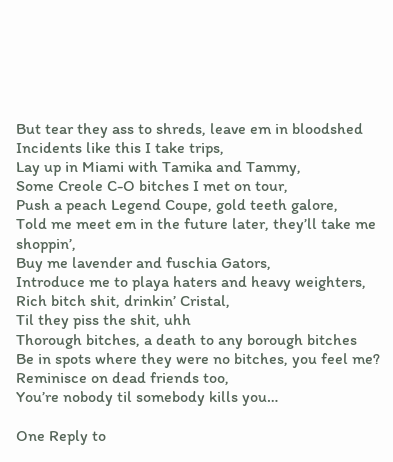But tear they ass to shreds, leave em in bloodshed
Incidents like this I take trips,
Lay up in Miami with Tamika and Tammy,
Some Creole C-O bitches I met on tour,
Push a peach Legend Coupe, gold teeth galore,
Told me meet em in the future later, they’ll take me shoppin’,
Buy me lavender and fuschia Gators,
Introduce me to playa haters and heavy weighters,
Rich bitch shit, drinkin’ Cristal,
Til they piss the shit, uhh
Thorough bitches, a death to any borough bitches
Be in spots where they were no bitches, you feel me?
Reminisce on dead friends too,
You’re nobody til somebody kills you…

One Reply to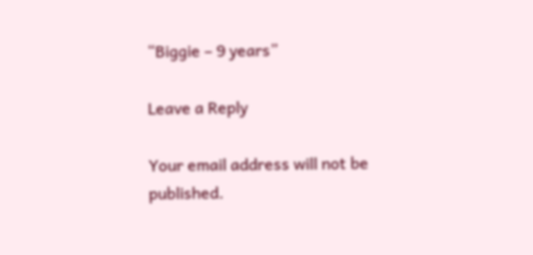“Biggie – 9 years”

Leave a Reply

Your email address will not be published.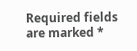Required fields are marked *